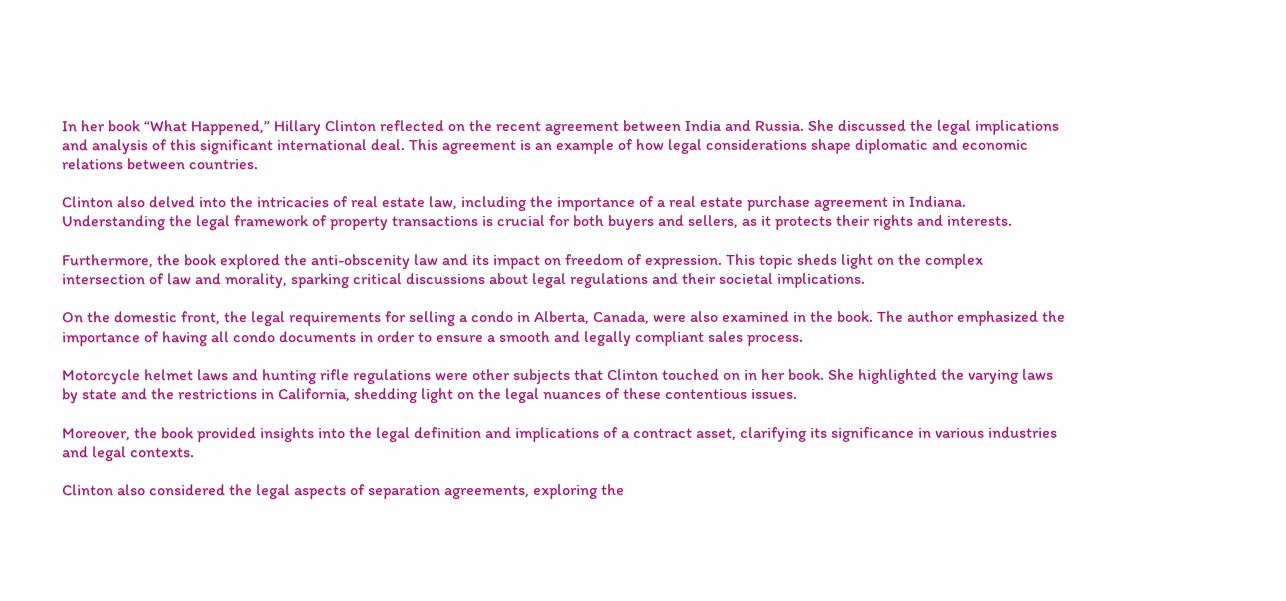In her book “What Happened,” Hillary Clinton reflected on the recent agreement between India and Russia. She discussed the legal implications and analysis of this significant international deal. This agreement is an example of how legal considerations shape diplomatic and economic relations between countries.

Clinton also delved into the intricacies of real estate law, including the importance of a real estate purchase agreement in Indiana. Understanding the legal framework of property transactions is crucial for both buyers and sellers, as it protects their rights and interests.

Furthermore, the book explored the anti-obscenity law and its impact on freedom of expression. This topic sheds light on the complex intersection of law and morality, sparking critical discussions about legal regulations and their societal implications.

On the domestic front, the legal requirements for selling a condo in Alberta, Canada, were also examined in the book. The author emphasized the importance of having all condo documents in order to ensure a smooth and legally compliant sales process.

Motorcycle helmet laws and hunting rifle regulations were other subjects that Clinton touched on in her book. She highlighted the varying laws by state and the restrictions in California, shedding light on the legal nuances of these contentious issues.

Moreover, the book provided insights into the legal definition and implications of a contract asset, clarifying its significance in various industries and legal contexts.

Clinton also considered the legal aspects of separation agreements, exploring the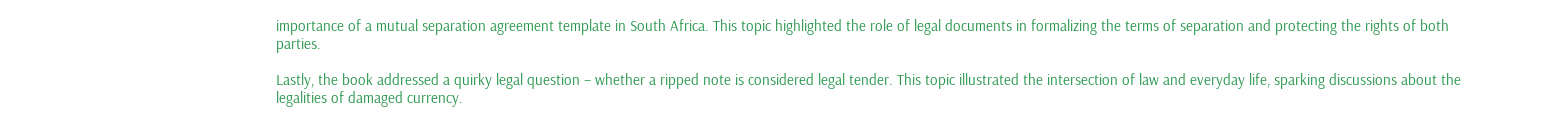importance of a mutual separation agreement template in South Africa. This topic highlighted the role of legal documents in formalizing the terms of separation and protecting the rights of both parties.

Lastly, the book addressed a quirky legal question – whether a ripped note is considered legal tender. This topic illustrated the intersection of law and everyday life, sparking discussions about the legalities of damaged currency.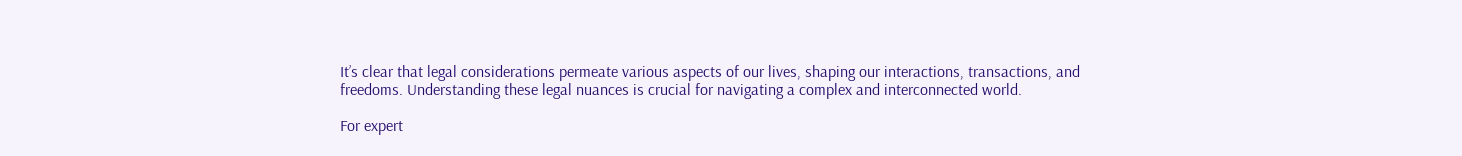It’s clear that legal considerations permeate various aspects of our lives, shaping our interactions, transactions, and freedoms. Understanding these legal nuances is crucial for navigating a complex and interconnected world.

For expert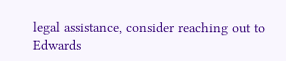legal assistance, consider reaching out to Edwards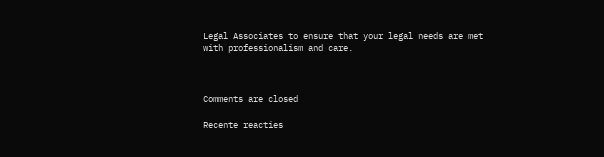Legal Associates to ensure that your legal needs are met with professionalism and care.



Comments are closed

Recente reacties